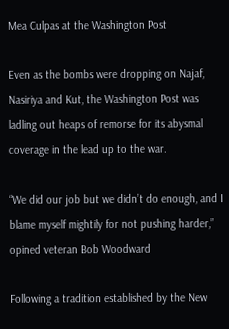Mea Culpas at the Washington Post

Even as the bombs were dropping on Najaf, Nasiriya and Kut, the Washington Post was ladling out heaps of remorse for its abysmal coverage in the lead up to the war.

“We did our job but we didn’t do enough, and I blame myself mightily for not pushing harder,” opined veteran Bob Woodward

Following a tradition established by the New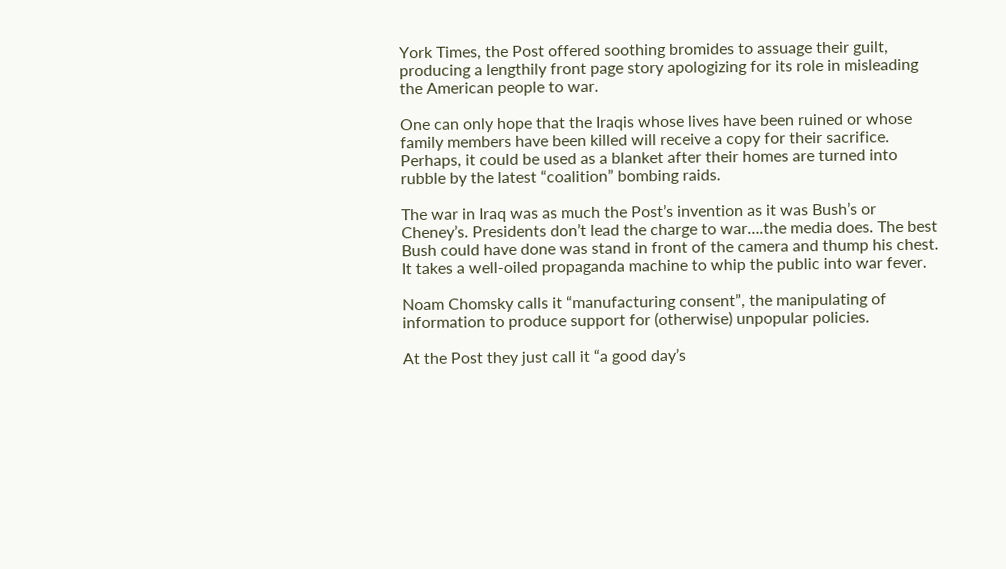York Times, the Post offered soothing bromides to assuage their guilt, producing a lengthily front page story apologizing for its role in misleading the American people to war.

One can only hope that the Iraqis whose lives have been ruined or whose family members have been killed will receive a copy for their sacrifice. Perhaps, it could be used as a blanket after their homes are turned into rubble by the latest “coalition” bombing raids.

The war in Iraq was as much the Post’s invention as it was Bush’s or Cheney’s. Presidents don’t lead the charge to war….the media does. The best Bush could have done was stand in front of the camera and thump his chest. It takes a well-oiled propaganda machine to whip the public into war fever.

Noam Chomsky calls it “manufacturing consent”, the manipulating of information to produce support for (otherwise) unpopular policies.

At the Post they just call it “a good day’s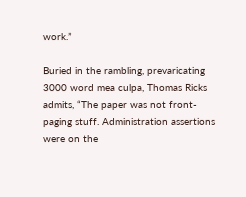work.”

Buried in the rambling, prevaricating 3000 word mea culpa, Thomas Ricks admits, “The paper was not front-paging stuff. Administration assertions were on the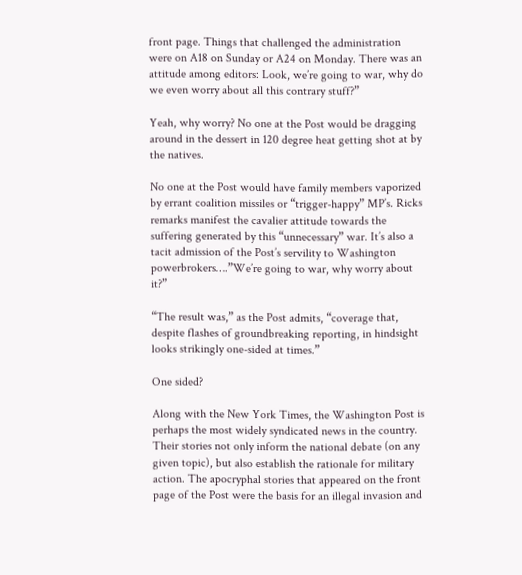front page. Things that challenged the administration were on A18 on Sunday or A24 on Monday. There was an attitude among editors: Look, we’re going to war, why do we even worry about all this contrary stuff?”

Yeah, why worry? No one at the Post would be dragging around in the dessert in 120 degree heat getting shot at by the natives.

No one at the Post would have family members vaporized by errant coalition missiles or “trigger-happy” MP’s. Ricks remarks manifest the cavalier attitude towards the suffering generated by this “unnecessary” war. It’s also a tacit admission of the Post’s servility to Washington powerbrokers….”We’re going to war, why worry about it?”

“The result was,” as the Post admits, “coverage that, despite flashes of groundbreaking reporting, in hindsight looks strikingly one-sided at times.”

One sided?

Along with the New York Times, the Washington Post is perhaps the most widely syndicated news in the country. Their stories not only inform the national debate (on any given topic), but also establish the rationale for military action. The apocryphal stories that appeared on the front page of the Post were the basis for an illegal invasion and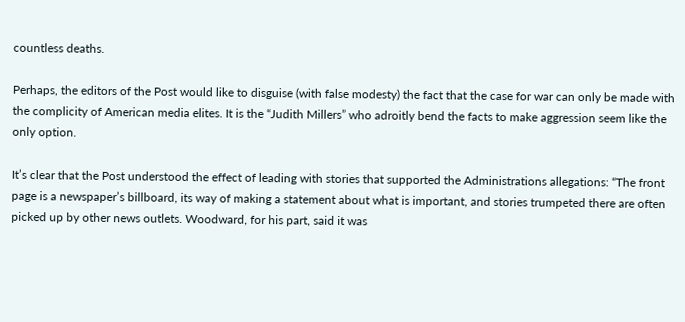countless deaths.

Perhaps, the editors of the Post would like to disguise (with false modesty) the fact that the case for war can only be made with the complicity of American media elites. It is the “Judith Millers” who adroitly bend the facts to make aggression seem like the only option.

It’s clear that the Post understood the effect of leading with stories that supported the Administrations allegations: “The front page is a newspaper’s billboard, its way of making a statement about what is important, and stories trumpeted there are often picked up by other news outlets. Woodward, for his part, said it was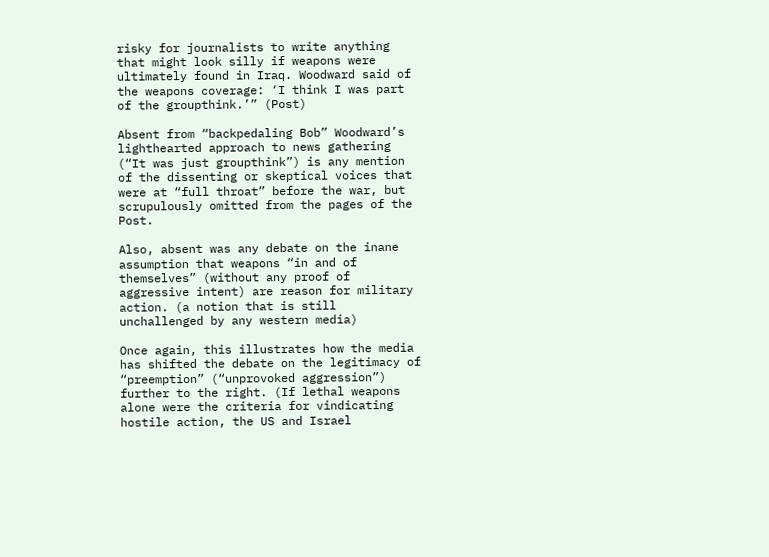risky for journalists to write anything that might look silly if weapons were ultimately found in Iraq. Woodward said of the weapons coverage: ‘I think I was part of the groupthink.’” (Post)

Absent from “backpedaling Bob” Woodward’s lighthearted approach to news gathering (“It was just groupthink”) is any mention of the dissenting or skeptical voices that were at “full throat” before the war, but scrupulously omitted from the pages of the Post.

Also, absent was any debate on the inane assumption that weapons “in and of themselves” (without any proof of aggressive intent) are reason for military action. (a notion that is still unchallenged by any western media)

Once again, this illustrates how the media has shifted the debate on the legitimacy of “preemption” (“unprovoked aggression”) further to the right. (If lethal weapons alone were the criteria for vindicating hostile action, the US and Israel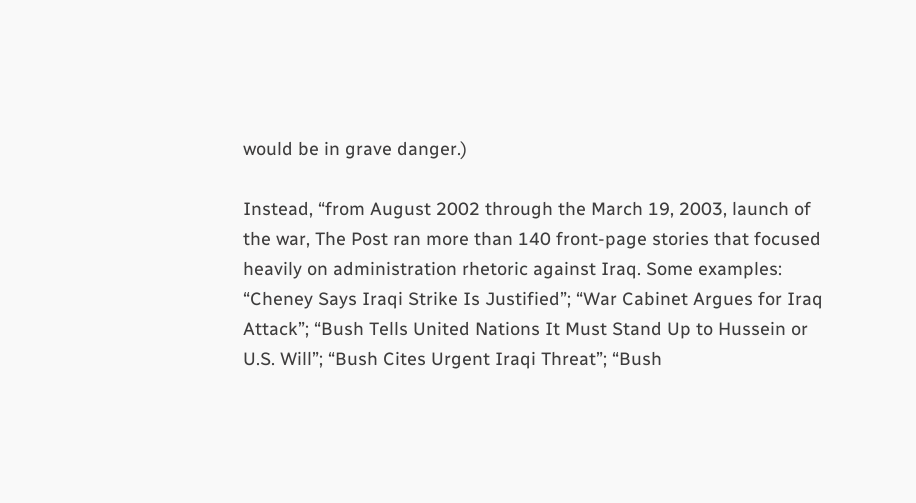would be in grave danger.)

Instead, “from August 2002 through the March 19, 2003, launch of the war, The Post ran more than 140 front-page stories that focused heavily on administration rhetoric against Iraq. Some examples: “Cheney Says Iraqi Strike Is Justified”; “War Cabinet Argues for Iraq Attack”; “Bush Tells United Nations It Must Stand Up to Hussein or U.S. Will”; “Bush Cites Urgent Iraqi Threat”; “Bush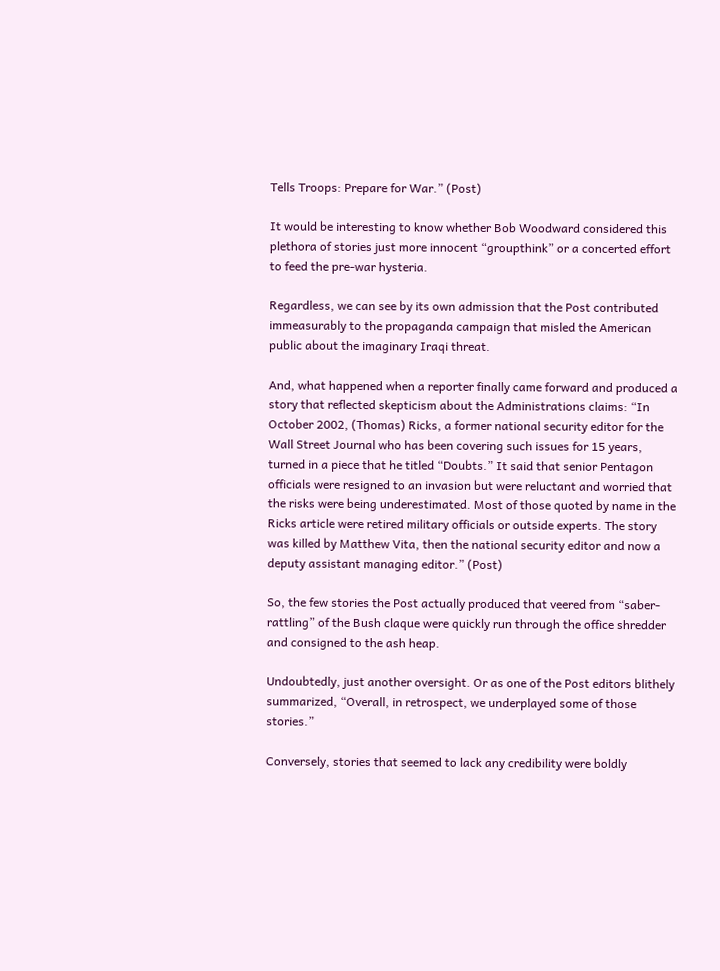Tells Troops: Prepare for War.” (Post)

It would be interesting to know whether Bob Woodward considered this plethora of stories just more innocent “groupthink” or a concerted effort to feed the pre-war hysteria.

Regardless, we can see by its own admission that the Post contributed immeasurably to the propaganda campaign that misled the American public about the imaginary Iraqi threat.

And, what happened when a reporter finally came forward and produced a story that reflected skepticism about the Administrations claims: “In October 2002, (Thomas) Ricks, a former national security editor for the Wall Street Journal who has been covering such issues for 15 years, turned in a piece that he titled “Doubts.” It said that senior Pentagon officials were resigned to an invasion but were reluctant and worried that the risks were being underestimated. Most of those quoted by name in the Ricks article were retired military officials or outside experts. The story was killed by Matthew Vita, then the national security editor and now a deputy assistant managing editor.” (Post)

So, the few stories the Post actually produced that veered from “saber-rattling” of the Bush claque were quickly run through the office shredder and consigned to the ash heap.

Undoubtedly, just another oversight. Or as one of the Post editors blithely summarized, “Overall, in retrospect, we underplayed some of those stories.”

Conversely, stories that seemed to lack any credibility were boldly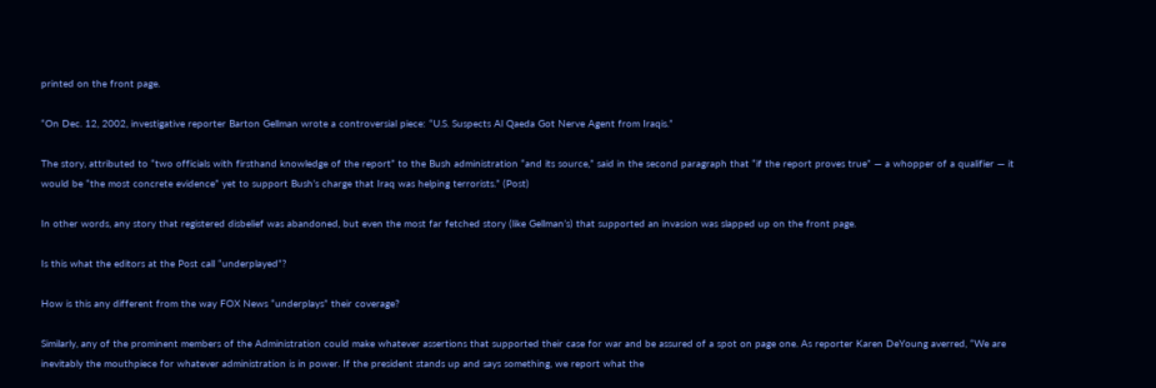printed on the front page.

“On Dec. 12, 2002, investigative reporter Barton Gellman wrote a controversial piece: “U.S. Suspects Al Qaeda Got Nerve Agent from Iraqis.”

The story, attributed to “two officials with firsthand knowledge of the report” to the Bush administration “and its source,” said in the second paragraph that “if the report proves true” — a whopper of a qualifier — it would be “the most concrete evidence” yet to support Bush’s charge that Iraq was helping terrorists.” (Post)

In other words, any story that registered disbelief was abandoned, but even the most far fetched story (like Gellman’s) that supported an invasion was slapped up on the front page.

Is this what the editors at the Post call “underplayed”?

How is this any different from the way FOX News “underplays” their coverage?

Similarly, any of the prominent members of the Administration could make whatever assertions that supported their case for war and be assured of a spot on page one. As reporter Karen DeYoung averred, “We are inevitably the mouthpiece for whatever administration is in power. If the president stands up and says something, we report what the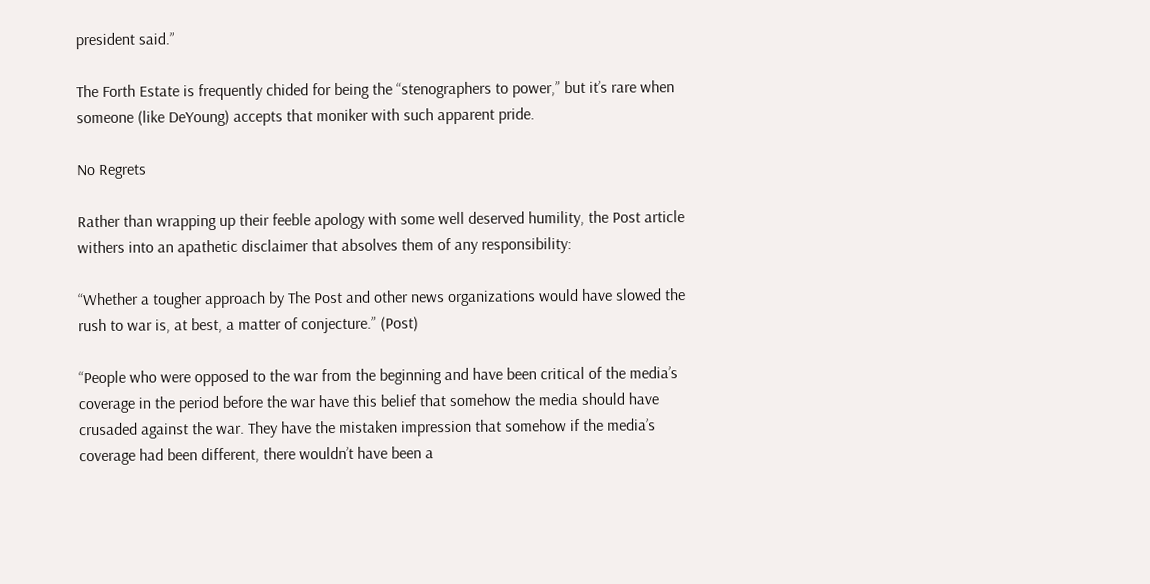president said.”

The Forth Estate is frequently chided for being the “stenographers to power,” but it’s rare when someone (like DeYoung) accepts that moniker with such apparent pride.

No Regrets

Rather than wrapping up their feeble apology with some well deserved humility, the Post article withers into an apathetic disclaimer that absolves them of any responsibility:

“Whether a tougher approach by The Post and other news organizations would have slowed the rush to war is, at best, a matter of conjecture.” (Post)

“People who were opposed to the war from the beginning and have been critical of the media’s coverage in the period before the war have this belief that somehow the media should have crusaded against the war. They have the mistaken impression that somehow if the media’s coverage had been different, there wouldn’t have been a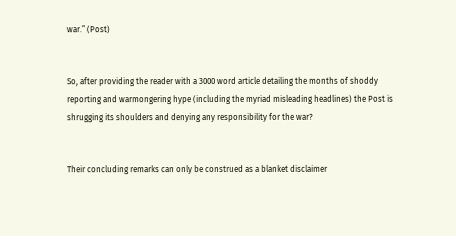war.” (Post)


So, after providing the reader with a 3000 word article detailing the months of shoddy reporting and warmongering hype (including the myriad misleading headlines) the Post is shrugging its shoulders and denying any responsibility for the war?


Their concluding remarks can only be construed as a blanket disclaimer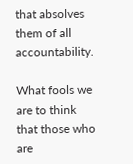that absolves them of all accountability.

What fools we are to think that those who are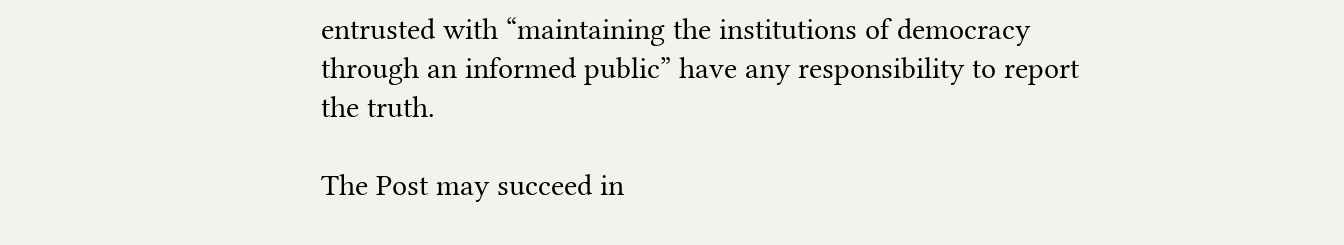entrusted with “maintaining the institutions of democracy through an informed public” have any responsibility to report the truth.

The Post may succeed in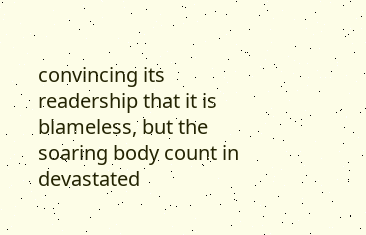convincing its readership that it is blameless, but the soaring body count in devastated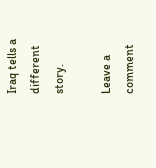Iraq tells a different story.

Leave a comment